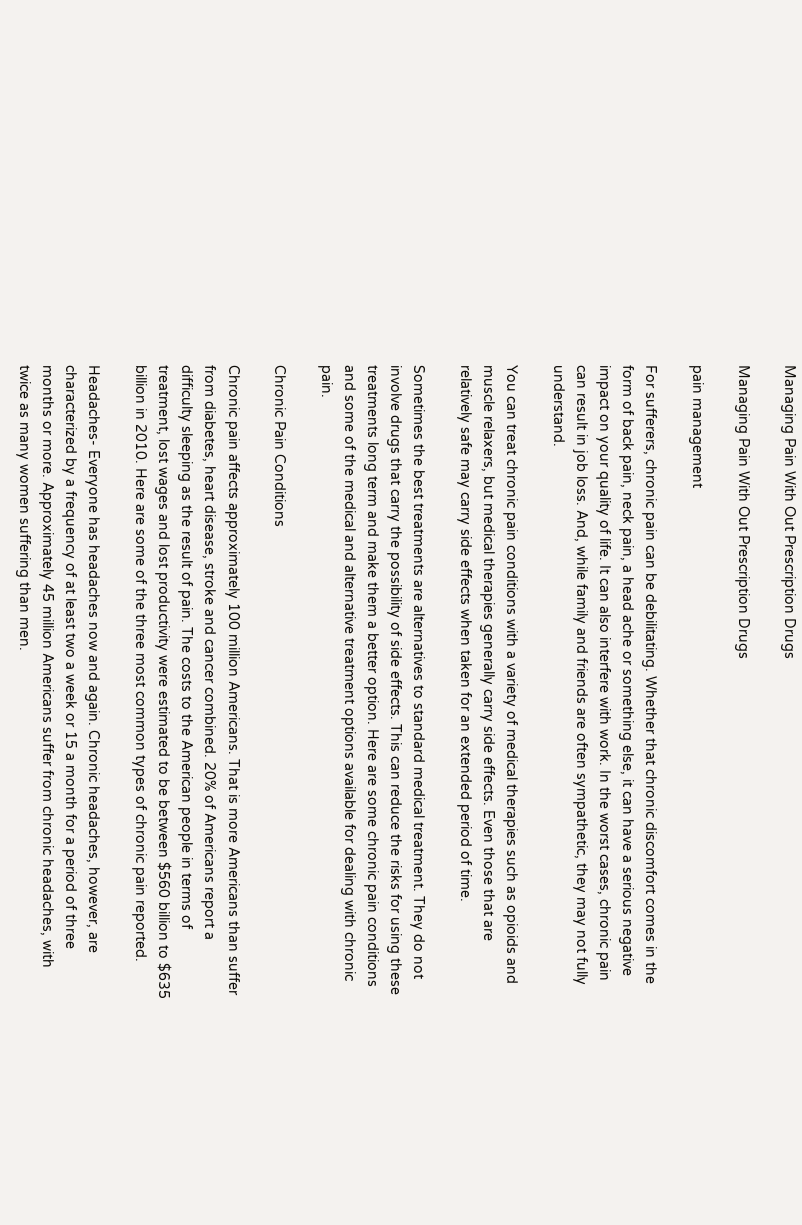Managing Pain With Out Prescription Drugs

Managing Pain With Out Prescription Drugs

pain management

For sufferers, chronic pain can be debilitating. Whether that chronic discomfort comes in the form of back pain, neck pain, a head ache or something else, it can have a serious negative impact on your quality of life. It can also interfere with work. In the worst cases, chronic pain can result in job loss. And, while family and friends are often sympathetic, they may not fully understand.

You can treat chronic pain conditions with a variety of medical therapies such as opioids and muscle relaxers, but medical therapies generally carry side effects. Even those that are relatively safe may carry side effects when taken for an extended period of time.

Sometimes the best treatments are alternatives to standard medical treatment. They do not involve drugs that carry the possibility of side effects. This can reduce the risks for using these treatments long term and make them a better option. Here are some chronic pain conditions and some of the medical and alternative treatment options available for dealing with chronic pain.

Chronic Pain Conditions

Chronic pain affects approximately 100 million Americans. That is more Americans than suffer from diabetes, heart disease, stroke and cancer combined. 20% of Americans report a difficulty sleeping as the result of pain. The costs to the American people in terms of treatment, lost wages and lost productivity were estimated to be between $560 billion to $635 billion in 2010. Here are some of the three most common types of chronic pain reported.

Headaches- Everyone has headaches now and again. Chronic headaches, however, are characterized by a frequency of at least two a week or 15 a month for a period of three months or more. Approximately 45 million Americans suffer from chronic headaches, with twice as many women suffering than men.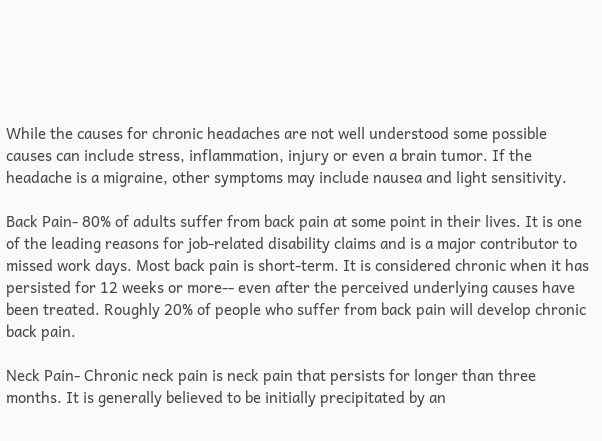While the causes for chronic headaches are not well understood some possible causes can include stress, inflammation, injury or even a brain tumor. If the headache is a migraine, other symptoms may include nausea and light sensitivity.

Back Pain- 80% of adults suffer from back pain at some point in their lives. It is one of the leading reasons for job-related disability claims and is a major contributor to missed work days. Most back pain is short-term. It is considered chronic when it has persisted for 12 weeks or more-- even after the perceived underlying causes have been treated. Roughly 20% of people who suffer from back pain will develop chronic back pain.

Neck Pain- Chronic neck pain is neck pain that persists for longer than three months. It is generally believed to be initially precipitated by an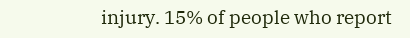injury. 15% of people who report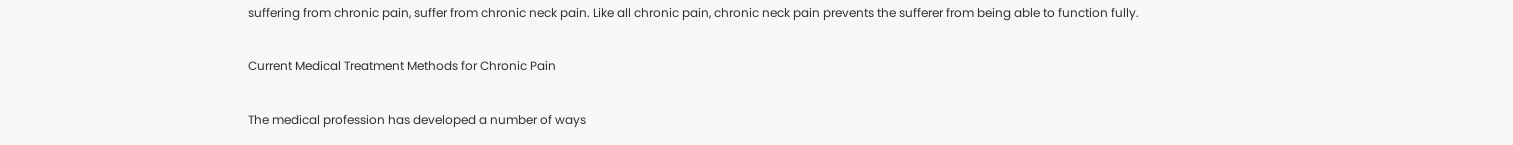suffering from chronic pain, suffer from chronic neck pain. Like all chronic pain, chronic neck pain prevents the sufferer from being able to function fully.

Current Medical Treatment Methods for Chronic Pain

The medical profession has developed a number of ways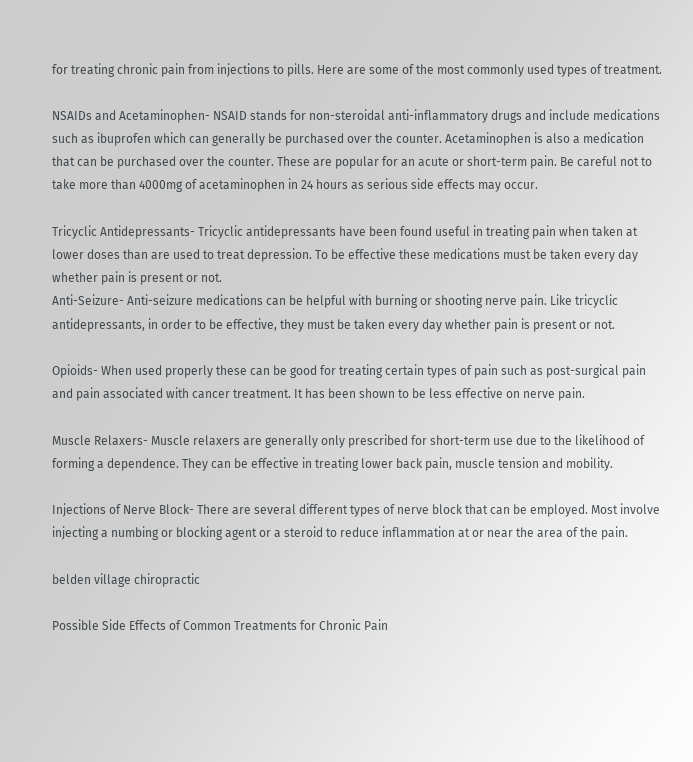for treating chronic pain from injections to pills. Here are some of the most commonly used types of treatment.

NSAIDs and Acetaminophen- NSAID stands for non-steroidal anti-inflammatory drugs and include medications such as ibuprofen which can generally be purchased over the counter. Acetaminophen is also a medication that can be purchased over the counter. These are popular for an acute or short-term pain. Be careful not to take more than 4000mg of acetaminophen in 24 hours as serious side effects may occur.

Tricyclic Antidepressants- Tricyclic antidepressants have been found useful in treating pain when taken at lower doses than are used to treat depression. To be effective these medications must be taken every day whether pain is present or not.
Anti-Seizure- Anti-seizure medications can be helpful with burning or shooting nerve pain. Like tricyclic antidepressants, in order to be effective, they must be taken every day whether pain is present or not.

Opioids- When used properly these can be good for treating certain types of pain such as post-surgical pain and pain associated with cancer treatment. It has been shown to be less effective on nerve pain.

Muscle Relaxers- Muscle relaxers are generally only prescribed for short-term use due to the likelihood of forming a dependence. They can be effective in treating lower back pain, muscle tension and mobility.

Injections of Nerve Block- There are several different types of nerve block that can be employed. Most involve injecting a numbing or blocking agent or a steroid to reduce inflammation at or near the area of the pain.

belden village chiropractic

Possible Side Effects of Common Treatments for Chronic Pain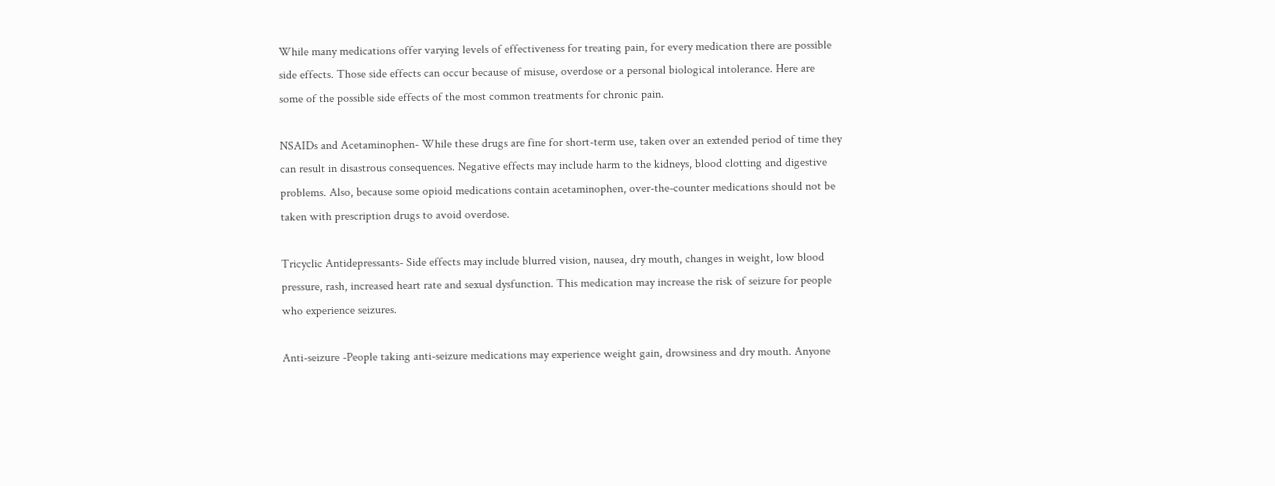While many medications offer varying levels of effectiveness for treating pain, for every medication there are possible side effects. Those side effects can occur because of misuse, overdose or a personal biological intolerance. Here are some of the possible side effects of the most common treatments for chronic pain.

NSAIDs and Acetaminophen- While these drugs are fine for short-term use, taken over an extended period of time they can result in disastrous consequences. Negative effects may include harm to the kidneys, blood clotting and digestive problems. Also, because some opioid medications contain acetaminophen, over-the-counter medications should not be taken with prescription drugs to avoid overdose.

Tricyclic Antidepressants- Side effects may include blurred vision, nausea, dry mouth, changes in weight, low blood pressure, rash, increased heart rate and sexual dysfunction. This medication may increase the risk of seizure for people who experience seizures.

Anti-seizure -People taking anti-seizure medications may experience weight gain, drowsiness and dry mouth. Anyone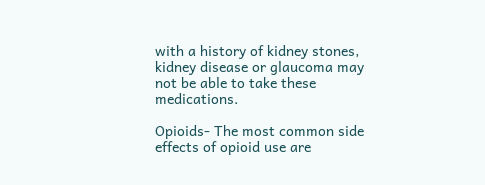with a history of kidney stones, kidney disease or glaucoma may not be able to take these medications.

Opioids- The most common side effects of opioid use are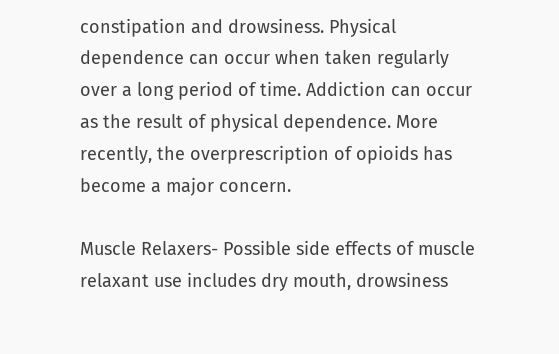constipation and drowsiness. Physical dependence can occur when taken regularly over a long period of time. Addiction can occur as the result of physical dependence. More recently, the overprescription of opioids has become a major concern.

Muscle Relaxers- Possible side effects of muscle relaxant use includes dry mouth, drowsiness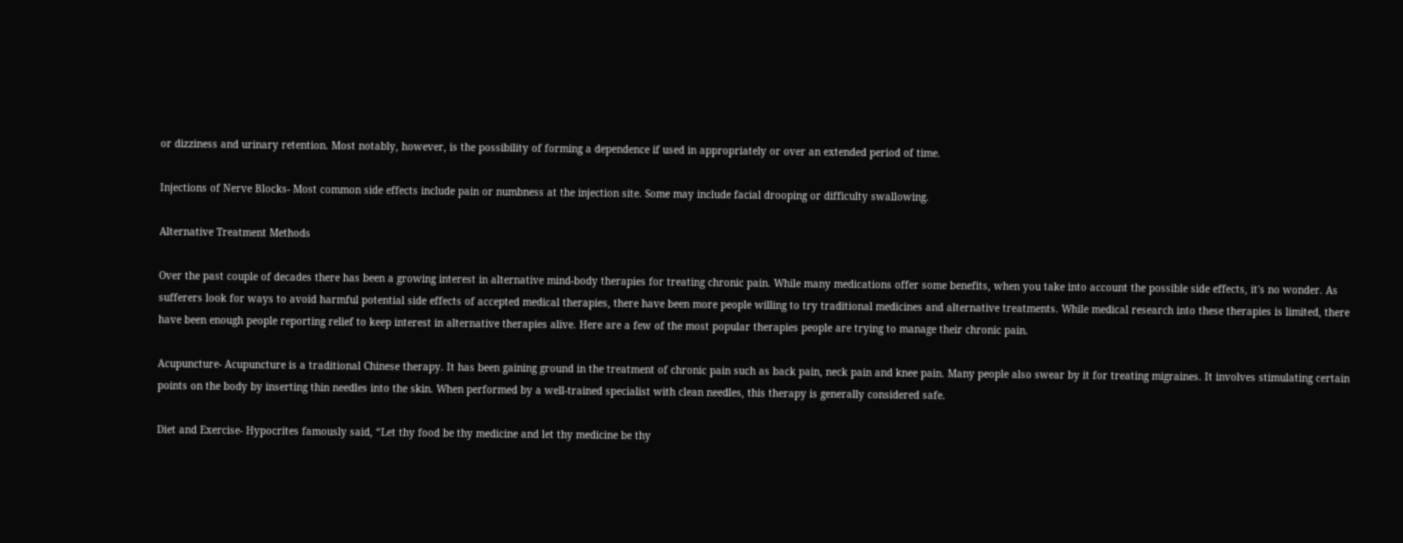or dizziness and urinary retention. Most notably, however, is the possibility of forming a dependence if used in appropriately or over an extended period of time.

Injections of Nerve Blocks- Most common side effects include pain or numbness at the injection site. Some may include facial drooping or difficulty swallowing.

Alternative Treatment Methods

Over the past couple of decades there has been a growing interest in alternative mind-body therapies for treating chronic pain. While many medications offer some benefits, when you take into account the possible side effects, it's no wonder. As sufferers look for ways to avoid harmful potential side effects of accepted medical therapies, there have been more people willing to try traditional medicines and alternative treatments. While medical research into these therapies is limited, there have been enough people reporting relief to keep interest in alternative therapies alive. Here are a few of the most popular therapies people are trying to manage their chronic pain.

Acupuncture- Acupuncture is a traditional Chinese therapy. It has been gaining ground in the treatment of chronic pain such as back pain, neck pain and knee pain. Many people also swear by it for treating migraines. It involves stimulating certain points on the body by inserting thin needles into the skin. When performed by a well-trained specialist with clean needles, this therapy is generally considered safe.

Diet and Exercise- Hypocrites famously said, “Let thy food be thy medicine and let thy medicine be thy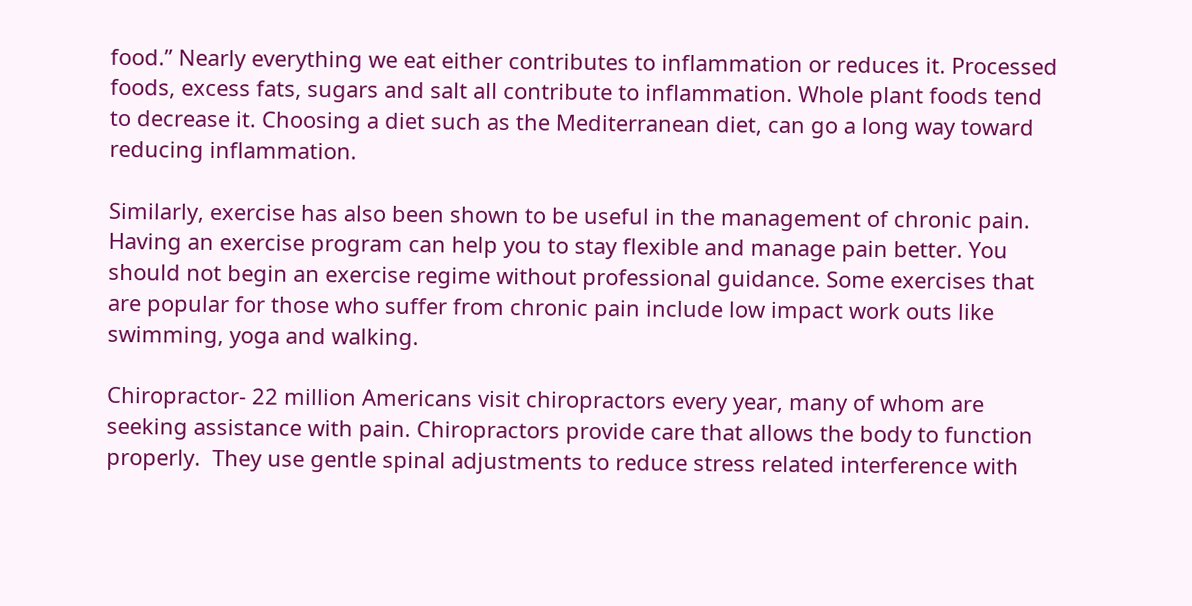food.” Nearly everything we eat either contributes to inflammation or reduces it. Processed foods, excess fats, sugars and salt all contribute to inflammation. Whole plant foods tend to decrease it. Choosing a diet such as the Mediterranean diet, can go a long way toward reducing inflammation.

Similarly, exercise has also been shown to be useful in the management of chronic pain. Having an exercise program can help you to stay flexible and manage pain better. You should not begin an exercise regime without professional guidance. Some exercises that are popular for those who suffer from chronic pain include low impact work outs like swimming, yoga and walking.

Chiropractor- 22 million Americans visit chiropractors every year, many of whom are seeking assistance with pain. Chiropractors provide care that allows the body to function properly.  They use gentle spinal adjustments to reduce stress related interference with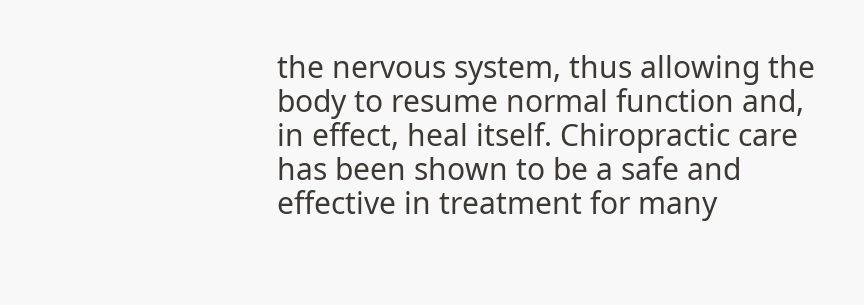the nervous system, thus allowing the body to resume normal function and, in effect, heal itself. Chiropractic care has been shown to be a safe and effective in treatment for many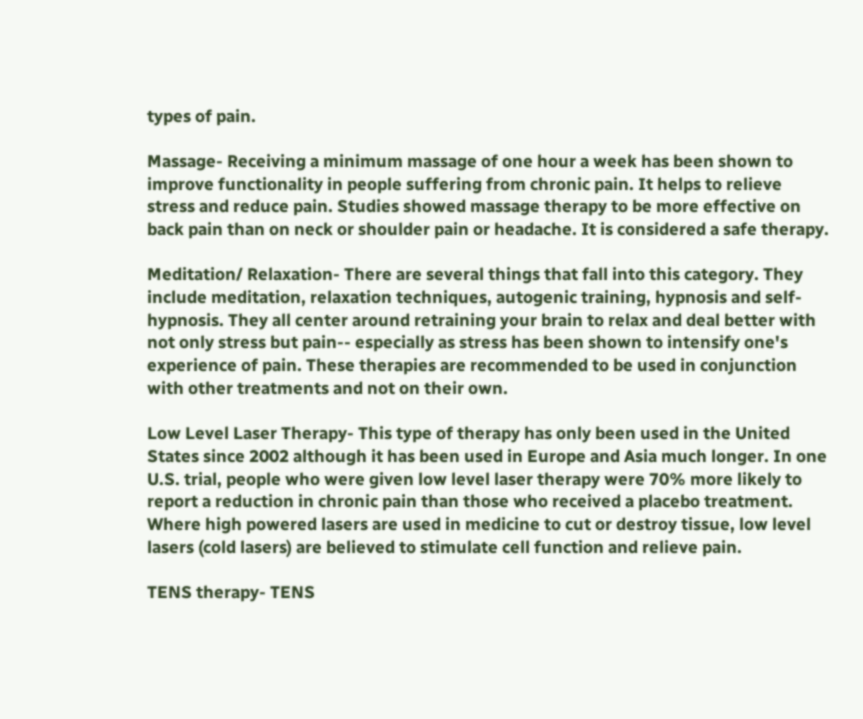types of pain.

Massage- Receiving a minimum massage of one hour a week has been shown to improve functionality in people suffering from chronic pain. It helps to relieve stress and reduce pain. Studies showed massage therapy to be more effective on back pain than on neck or shoulder pain or headache. It is considered a safe therapy.

Meditation/ Relaxation- There are several things that fall into this category. They include meditation, relaxation techniques, autogenic training, hypnosis and self-hypnosis. They all center around retraining your brain to relax and deal better with not only stress but pain-- especially as stress has been shown to intensify one's experience of pain. These therapies are recommended to be used in conjunction with other treatments and not on their own.

Low Level Laser Therapy- This type of therapy has only been used in the United States since 2002 although it has been used in Europe and Asia much longer. In one U.S. trial, people who were given low level laser therapy were 70% more likely to report a reduction in chronic pain than those who received a placebo treatment. Where high powered lasers are used in medicine to cut or destroy tissue, low level lasers (cold lasers) are believed to stimulate cell function and relieve pain.

TENS therapy- TENS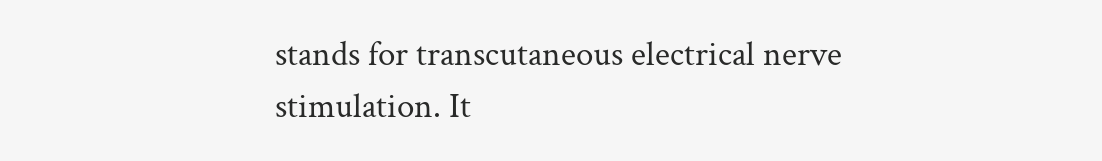stands for transcutaneous electrical nerve stimulation. It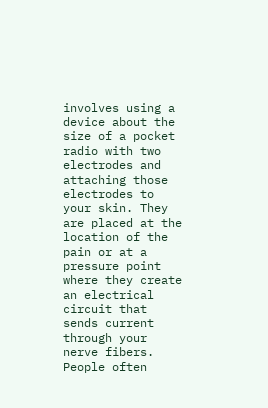involves using a device about the size of a pocket radio with two electrodes and attaching those electrodes to your skin. They are placed at the location of the pain or at a pressure point where they create an electrical circuit that sends current through your nerve fibers. People often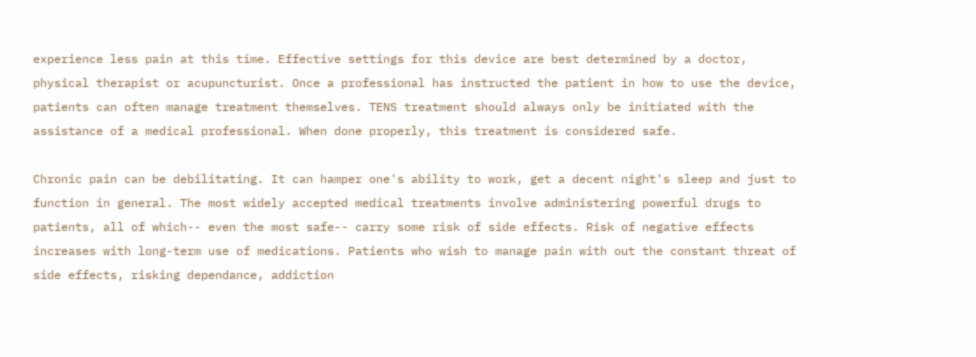experience less pain at this time. Effective settings for this device are best determined by a doctor, physical therapist or acupuncturist. Once a professional has instructed the patient in how to use the device, patients can often manage treatment themselves. TENS treatment should always only be initiated with the assistance of a medical professional. When done properly, this treatment is considered safe.

Chronic pain can be debilitating. It can hamper one's ability to work, get a decent night's sleep and just to function in general. The most widely accepted medical treatments involve administering powerful drugs to patients, all of which-- even the most safe-- carry some risk of side effects. Risk of negative effects increases with long-term use of medications. Patients who wish to manage pain with out the constant threat of side effects, risking dependance, addiction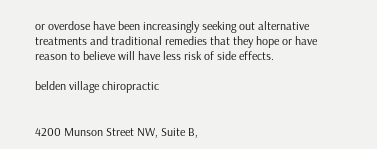or overdose have been increasingly seeking out alternative treatments and traditional remedies that they hope or have reason to believe will have less risk of side effects.

belden village chiropractic


4200 Munson Street NW, Suite B,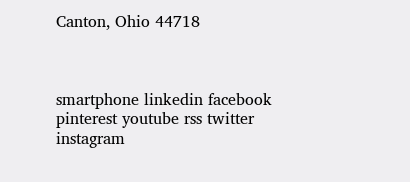Canton, Ohio 44718



smartphone linkedin facebook pinterest youtube rss twitter instagram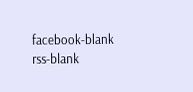facebook-blank rss-blank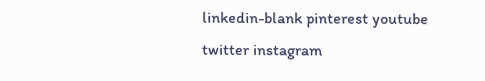linkedin-blank pinterest youtube twitter instagram